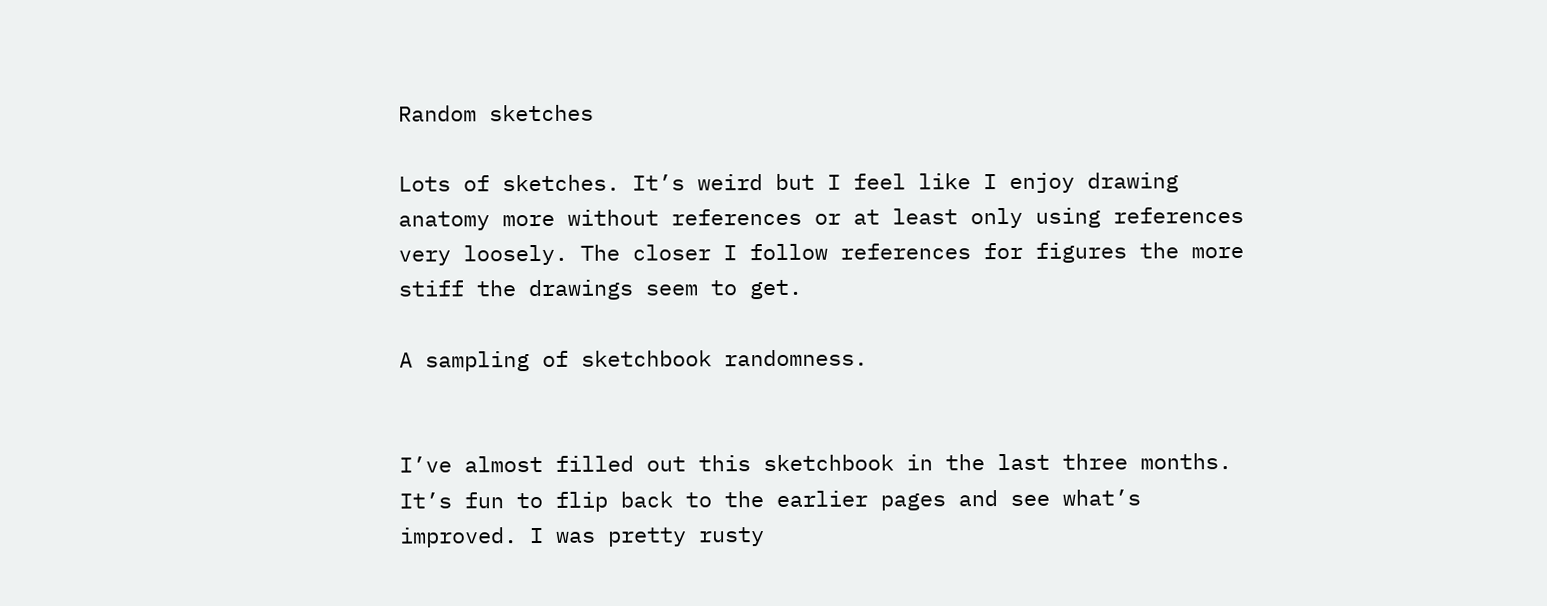Random sketches

Lots of sketches. It’s weird but I feel like I enjoy drawing anatomy more without references or at least only using references very loosely. The closer I follow references for figures the more stiff the drawings seem to get.

A sampling of sketchbook randomness.


I’ve almost filled out this sketchbook in the last three months. It’s fun to flip back to the earlier pages and see what’s improved. I was pretty rusty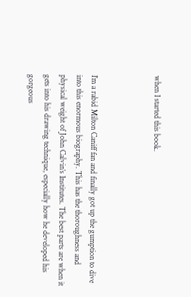when I started this book.



I’m a rabid Milton Caniff fan and finally got up the gumption to dive into this enormous biography. This has the thoroughness and physical weight of John Calvin’s Institutes. The best parts are when it gets into his drawing technique, especially how he developed his gorgeous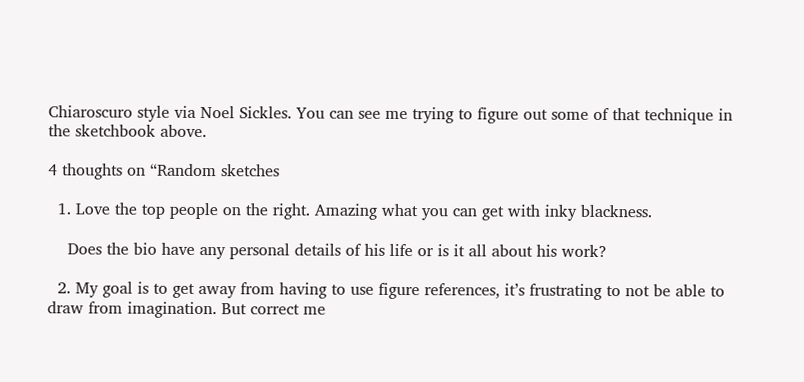Chiaroscuro style via Noel Sickles. You can see me trying to figure out some of that technique in the sketchbook above.

4 thoughts on “Random sketches

  1. Love the top people on the right. Amazing what you can get with inky blackness.

    Does the bio have any personal details of his life or is it all about his work?

  2. My goal is to get away from having to use figure references, it’s frustrating to not be able to draw from imagination. But correct me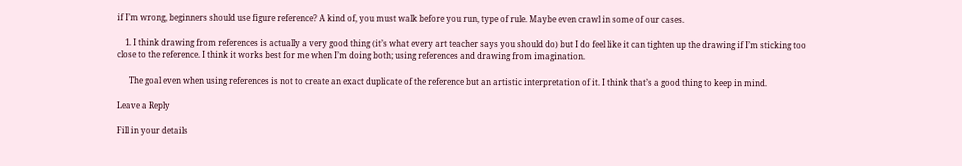if I’m wrong, beginners should use figure reference? A kind of, you must walk before you run, type of rule. Maybe even crawl in some of our cases.

    1. I think drawing from references is actually a very good thing (it’s what every art teacher says you should do) but I do feel like it can tighten up the drawing if I’m sticking too close to the reference. I think it works best for me when I’m doing both; using references and drawing from imagination.

      The goal even when using references is not to create an exact duplicate of the reference but an artistic interpretation of it. I think that’s a good thing to keep in mind.

Leave a Reply

Fill in your details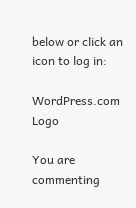below or click an icon to log in:

WordPress.com Logo

You are commenting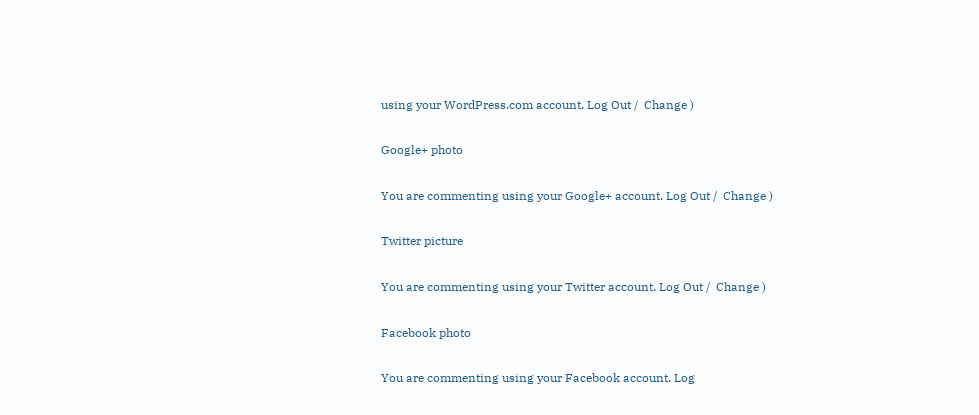using your WordPress.com account. Log Out /  Change )

Google+ photo

You are commenting using your Google+ account. Log Out /  Change )

Twitter picture

You are commenting using your Twitter account. Log Out /  Change )

Facebook photo

You are commenting using your Facebook account. Log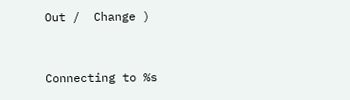Out /  Change )


Connecting to %s